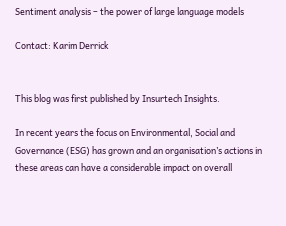Sentiment analysis – the power of large language models

Contact: Karim Derrick


This blog was first published by Insurtech Insights.

In recent years the focus on Environmental, Social and Governance (ESG) has grown and an organisation’s actions in these areas can have a considerable impact on overall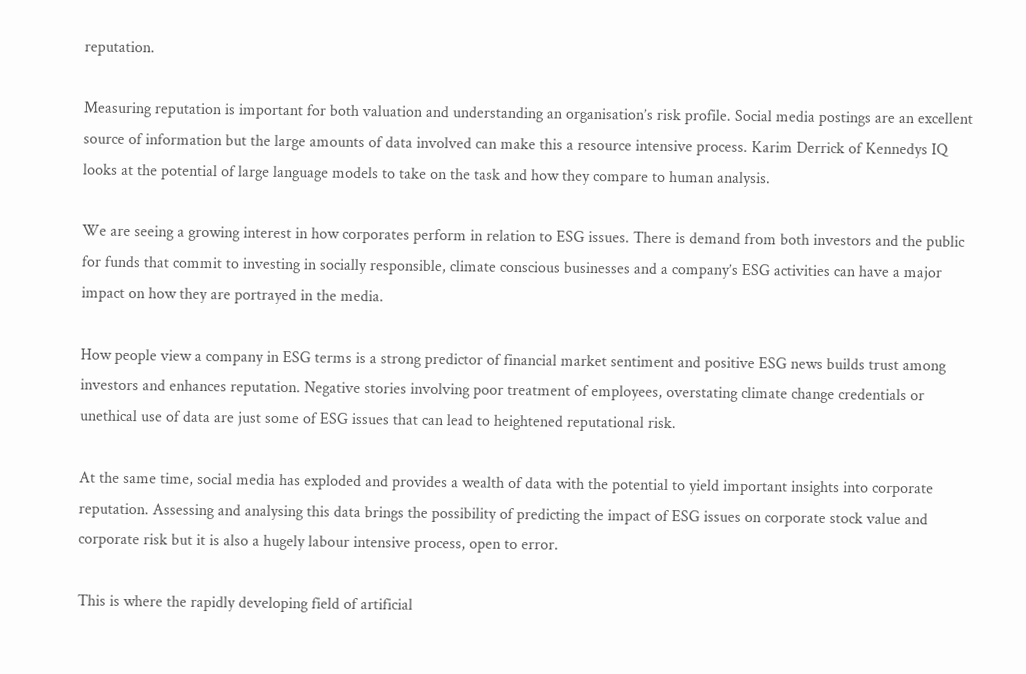reputation.

Measuring reputation is important for both valuation and understanding an organisation’s risk profile. Social media postings are an excellent source of information but the large amounts of data involved can make this a resource intensive process. Karim Derrick of Kennedys IQ looks at the potential of large language models to take on the task and how they compare to human analysis.

We are seeing a growing interest in how corporates perform in relation to ESG issues. There is demand from both investors and the public for funds that commit to investing in socially responsible, climate conscious businesses and a company’s ESG activities can have a major impact on how they are portrayed in the media.

How people view a company in ESG terms is a strong predictor of financial market sentiment and positive ESG news builds trust among investors and enhances reputation. Negative stories involving poor treatment of employees, overstating climate change credentials or unethical use of data are just some of ESG issues that can lead to heightened reputational risk.

At the same time, social media has exploded and provides a wealth of data with the potential to yield important insights into corporate reputation. Assessing and analysing this data brings the possibility of predicting the impact of ESG issues on corporate stock value and corporate risk but it is also a hugely labour intensive process, open to error.

This is where the rapidly developing field of artificial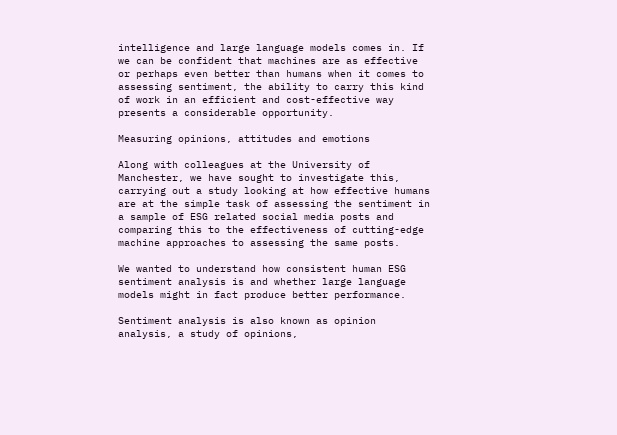intelligence and large language models comes in. If we can be confident that machines are as effective or perhaps even better than humans when it comes to assessing sentiment, the ability to carry this kind of work in an efficient and cost-effective way presents a considerable opportunity.

Measuring opinions, attitudes and emotions

Along with colleagues at the University of Manchester, we have sought to investigate this, carrying out a study looking at how effective humans are at the simple task of assessing the sentiment in a sample of ESG related social media posts and comparing this to the effectiveness of cutting-edge machine approaches to assessing the same posts.

We wanted to understand how consistent human ESG sentiment analysis is and whether large language models might in fact produce better performance.

Sentiment analysis is also known as opinion analysis, a study of opinions,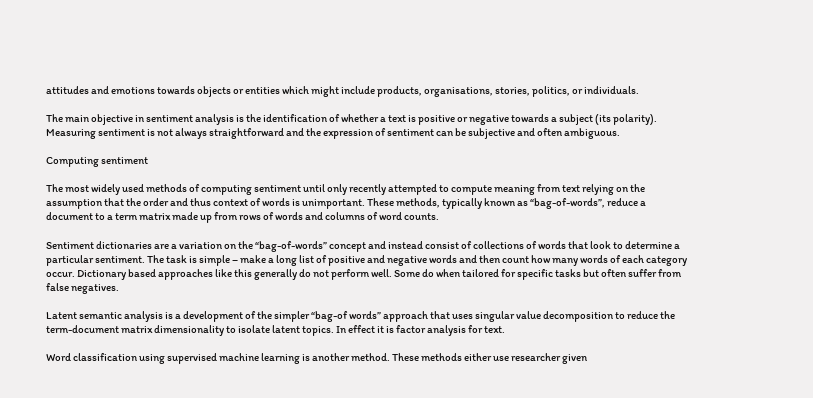attitudes and emotions towards objects or entities which might include products, organisations, stories, politics, or individuals.

The main objective in sentiment analysis is the identification of whether a text is positive or negative towards a subject (its polarity). Measuring sentiment is not always straightforward and the expression of sentiment can be subjective and often ambiguous.

Computing sentiment

The most widely used methods of computing sentiment until only recently attempted to compute meaning from text relying on the assumption that the order and thus context of words is unimportant. These methods, typically known as “bag-of-words”, reduce a document to a term matrix made up from rows of words and columns of word counts.

Sentiment dictionaries are a variation on the “bag-of-words” concept and instead consist of collections of words that look to determine a particular sentiment. The task is simple – make a long list of positive and negative words and then count how many words of each category occur. Dictionary based approaches like this generally do not perform well. Some do when tailored for specific tasks but often suffer from false negatives.

Latent semantic analysis is a development of the simpler “bag-of words” approach that uses singular value decomposition to reduce the term-document matrix dimensionality to isolate latent topics. In effect it is factor analysis for text.

Word classification using supervised machine learning is another method. These methods either use researcher given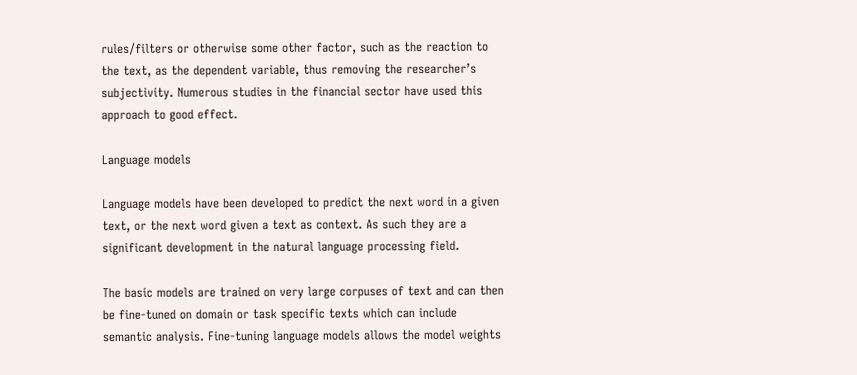rules/filters or otherwise some other factor, such as the reaction to the text, as the dependent variable, thus removing the researcher’s subjectivity. Numerous studies in the financial sector have used this approach to good effect.

Language models

Language models have been developed to predict the next word in a given text, or the next word given a text as context. As such they are a significant development in the natural language processing field.

The basic models are trained on very large corpuses of text and can then be fine-tuned on domain or task specific texts which can include semantic analysis. Fine-tuning language models allows the model weights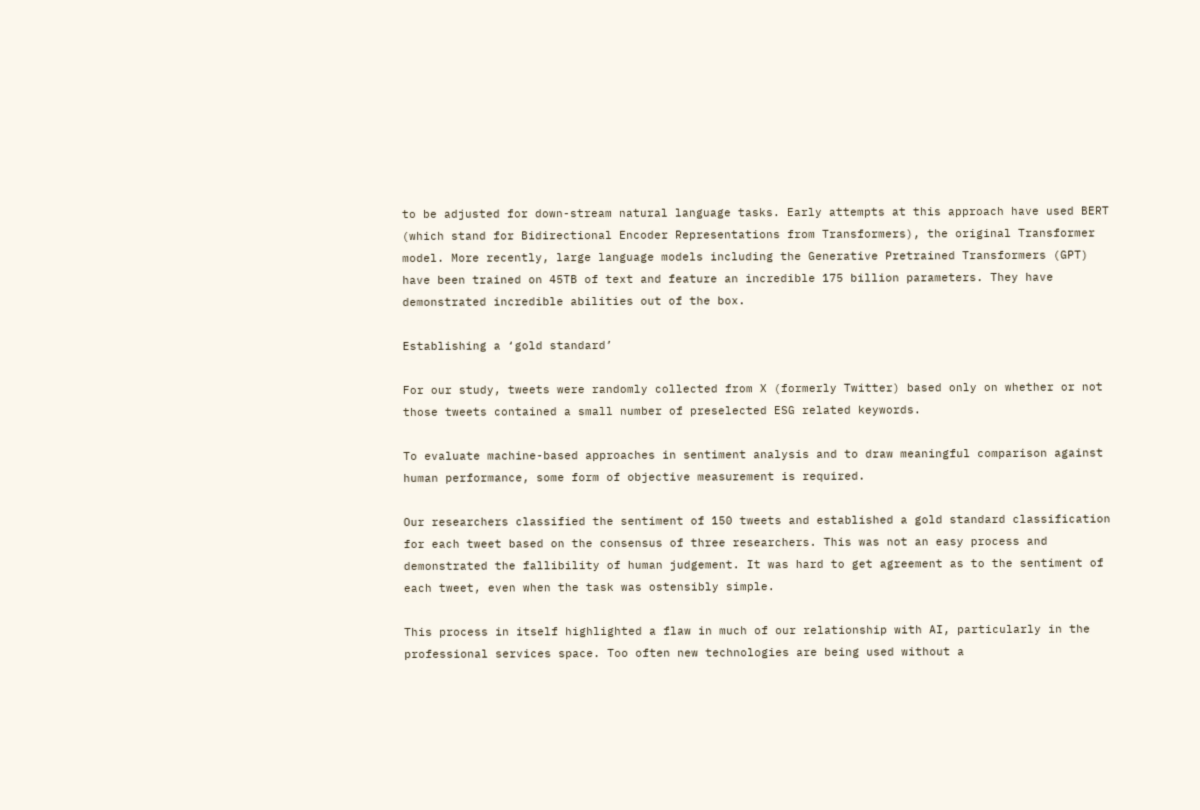to be adjusted for down-stream natural language tasks. Early attempts at this approach have used BERT (which stand for Bidirectional Encoder Representations from Transformers), the original Transformer model. More recently, large language models including the Generative Pretrained Transformers (GPT) have been trained on 45TB of text and feature an incredible 175 billion parameters. They have demonstrated incredible abilities out of the box.

Establishing a ‘gold standard’

For our study, tweets were randomly collected from X (formerly Twitter) based only on whether or not those tweets contained a small number of preselected ESG related keywords.

To evaluate machine-based approaches in sentiment analysis and to draw meaningful comparison against human performance, some form of objective measurement is required.

Our researchers classified the sentiment of 150 tweets and established a gold standard classification for each tweet based on the consensus of three researchers. This was not an easy process and demonstrated the fallibility of human judgement. It was hard to get agreement as to the sentiment of each tweet, even when the task was ostensibly simple.

This process in itself highlighted a flaw in much of our relationship with AI, particularly in the professional services space. Too often new technologies are being used without a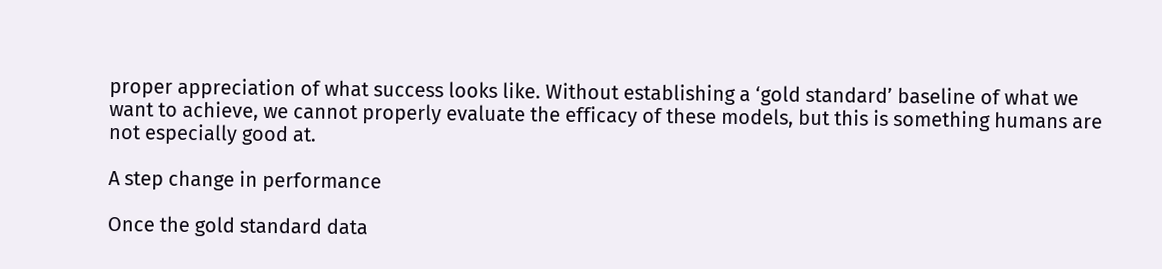proper appreciation of what success looks like. Without establishing a ‘gold standard’ baseline of what we want to achieve, we cannot properly evaluate the efficacy of these models, but this is something humans are not especially good at.

A step change in performance

Once the gold standard data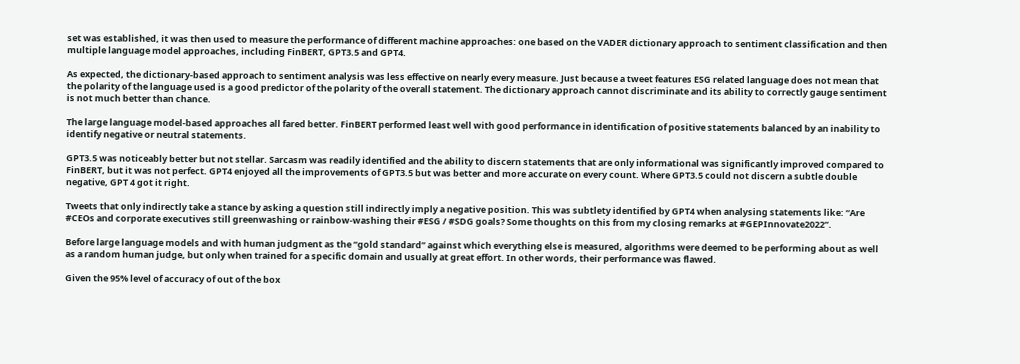set was established, it was then used to measure the performance of different machine approaches: one based on the VADER dictionary approach to sentiment classification and then multiple language model approaches, including FinBERT, GPT3.5 and GPT4.

As expected, the dictionary-based approach to sentiment analysis was less effective on nearly every measure. Just because a tweet features ESG related language does not mean that the polarity of the language used is a good predictor of the polarity of the overall statement. The dictionary approach cannot discriminate and its ability to correctly gauge sentiment is not much better than chance.

The large language model-based approaches all fared better. FinBERT performed least well with good performance in identification of positive statements balanced by an inability to identify negative or neutral statements.

GPT3.5 was noticeably better but not stellar. Sarcasm was readily identified and the ability to discern statements that are only informational was significantly improved compared to FinBERT, but it was not perfect. GPT4 enjoyed all the improvements of GPT3.5 but was better and more accurate on every count. Where GPT3.5 could not discern a subtle double negative, GPT 4 got it right.

Tweets that only indirectly take a stance by asking a question still indirectly imply a negative position. This was subtlety identified by GPT4 when analysing statements like: “Are #CEOs and corporate executives still greenwashing or rainbow-washing their #ESG / #SDG goals? Some thoughts on this from my closing remarks at #GEPInnovate2022”.

Before large language models and with human judgment as the “gold standard” against which everything else is measured, algorithms were deemed to be performing about as well as a random human judge, but only when trained for a specific domain and usually at great effort. In other words, their performance was flawed.

Given the 95% level of accuracy of out of the box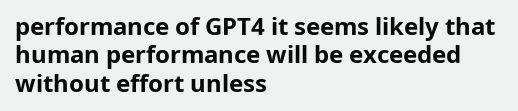performance of GPT4 it seems likely that human performance will be exceeded without effort unless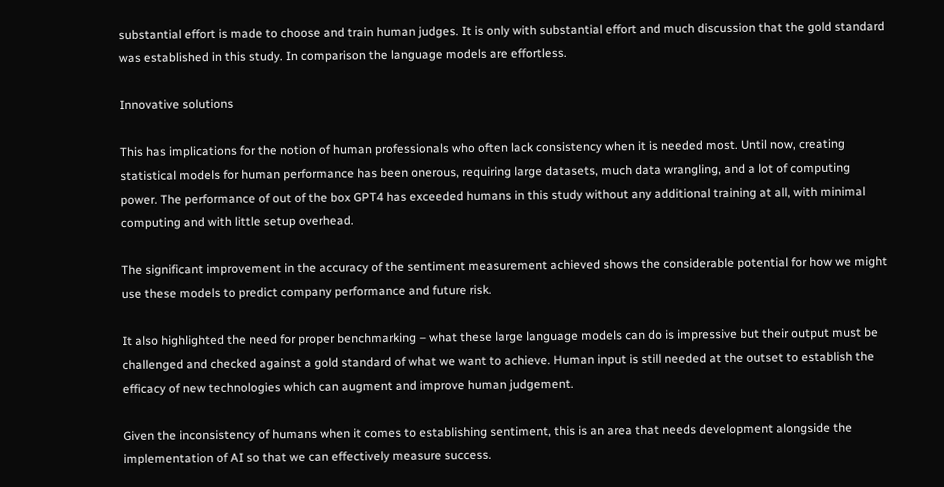substantial effort is made to choose and train human judges. It is only with substantial effort and much discussion that the gold standard was established in this study. In comparison the language models are effortless.

Innovative solutions

This has implications for the notion of human professionals who often lack consistency when it is needed most. Until now, creating statistical models for human performance has been onerous, requiring large datasets, much data wrangling, and a lot of computing power. The performance of out of the box GPT4 has exceeded humans in this study without any additional training at all, with minimal computing and with little setup overhead.

The significant improvement in the accuracy of the sentiment measurement achieved shows the considerable potential for how we might use these models to predict company performance and future risk.

It also highlighted the need for proper benchmarking – what these large language models can do is impressive but their output must be challenged and checked against a gold standard of what we want to achieve. Human input is still needed at the outset to establish the efficacy of new technologies which can augment and improve human judgement.

Given the inconsistency of humans when it comes to establishing sentiment, this is an area that needs development alongside the implementation of AI so that we can effectively measure success.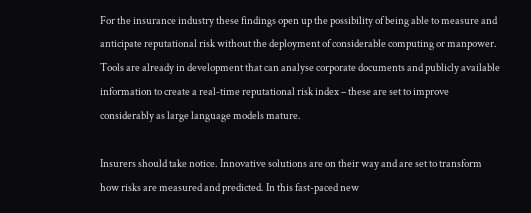For the insurance industry these findings open up the possibility of being able to measure and anticipate reputational risk without the deployment of considerable computing or manpower. Tools are already in development that can analyse corporate documents and publicly available information to create a real-time reputational risk index – these are set to improve considerably as large language models mature.

Insurers should take notice. Innovative solutions are on their way and are set to transform how risks are measured and predicted. In this fast-paced new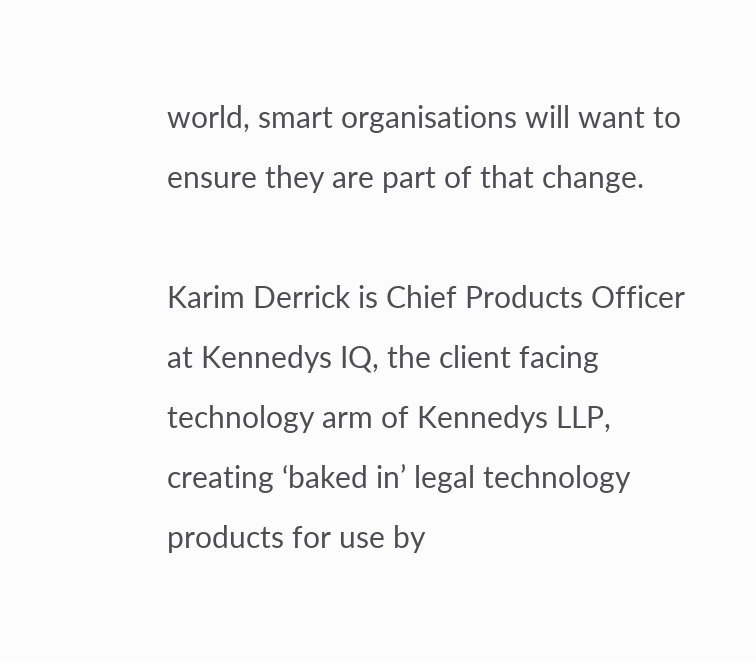world, smart organisations will want to ensure they are part of that change.

Karim Derrick is Chief Products Officer at Kennedys IQ, the client facing technology arm of Kennedys LLP, creating ‘baked in’ legal technology products for use by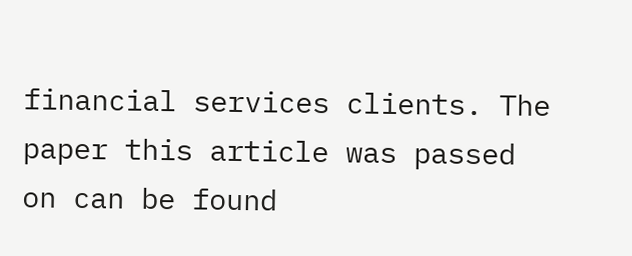financial services clients. The paper this article was passed on can be found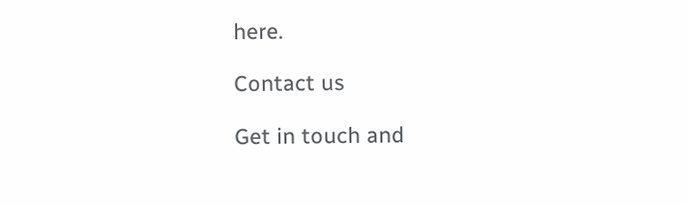here.

Contact us

Get in touch and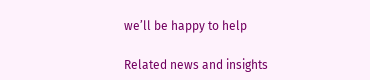we’ll be happy to help

Related news and insights